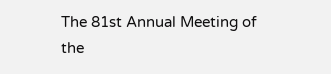The 81st Annual Meeting of the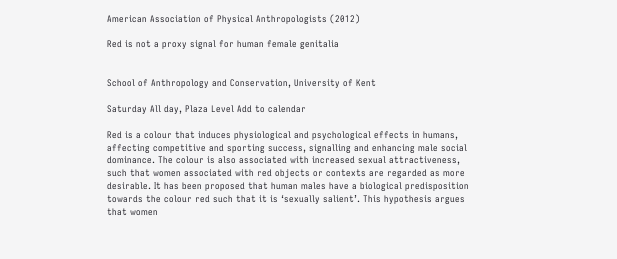American Association of Physical Anthropologists (2012)

Red is not a proxy signal for human female genitalia


School of Anthropology and Conservation, University of Kent

Saturday All day, Plaza Level Add to calendar

Red is a colour that induces physiological and psychological effects in humans, affecting competitive and sporting success, signalling and enhancing male social dominance. The colour is also associated with increased sexual attractiveness, such that women associated with red objects or contexts are regarded as more desirable. It has been proposed that human males have a biological predisposition towards the colour red such that it is ‘sexually salient’. This hypothesis argues that women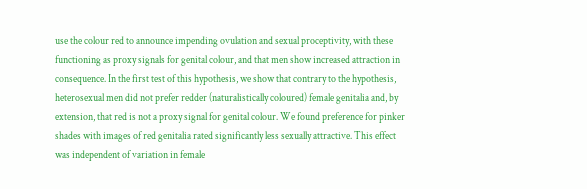use the colour red to announce impending ovulation and sexual proceptivity, with these functioning as proxy signals for genital colour, and that men show increased attraction in consequence. In the first test of this hypothesis, we show that contrary to the hypothesis, heterosexual men did not prefer redder (naturalistically coloured) female genitalia and, by extension, that red is not a proxy signal for genital colour. We found preference for pinker shades with images of red genitalia rated significantly less sexually attractive. This effect was independent of variation in female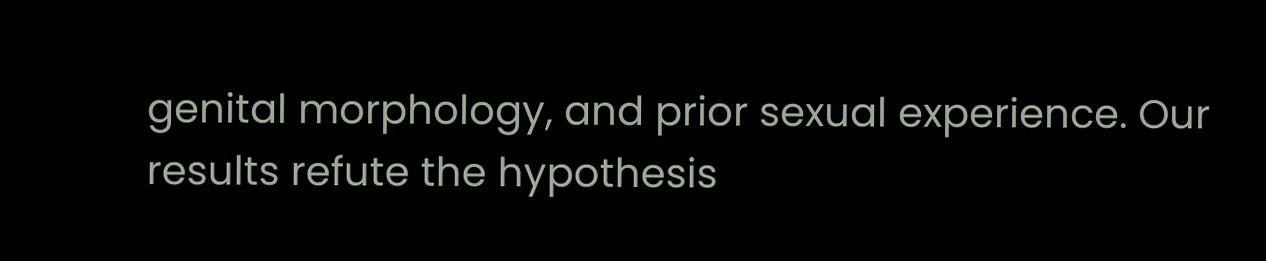genital morphology, and prior sexual experience. Our results refute the hypothesis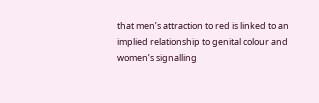that men’s attraction to red is linked to an implied relationship to genital colour and women’s signalling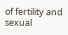of fertility and sexual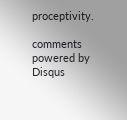proceptivity.

comments powered by Disqus